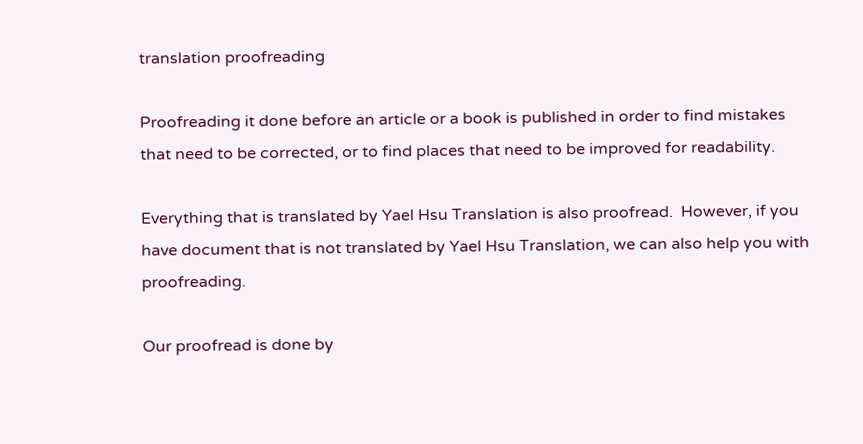translation proofreading

Proofreading it done before an article or a book is published in order to find mistakes that need to be corrected, or to find places that need to be improved for readability.

Everything that is translated by Yael Hsu Translation is also proofread.  However, if you have document that is not translated by Yael Hsu Translation, we can also help you with proofreading.

Our proofread is done by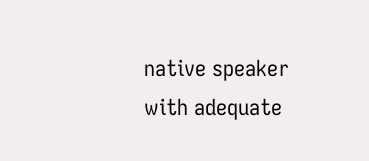native speaker with adequate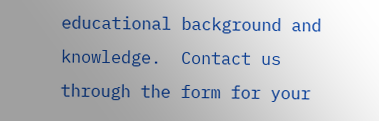educational background and knowledge.  Contact us through the form for your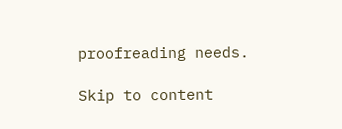proofreading needs.

Skip to content